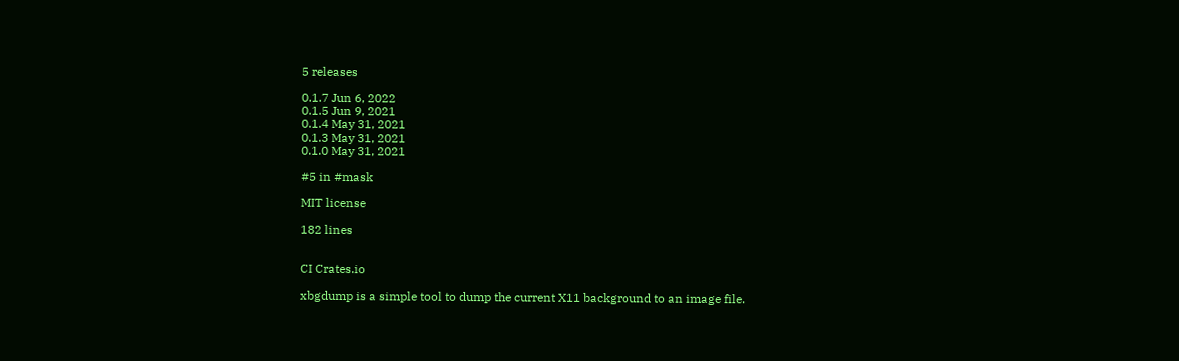5 releases

0.1.7 Jun 6, 2022
0.1.5 Jun 9, 2021
0.1.4 May 31, 2021
0.1.3 May 31, 2021
0.1.0 May 31, 2021

#5 in #mask

MIT license

182 lines


CI Crates.io

xbgdump is a simple tool to dump the current X11 background to an image file.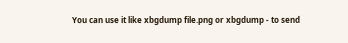You can use it like xbgdump file.png or xbgdump - to send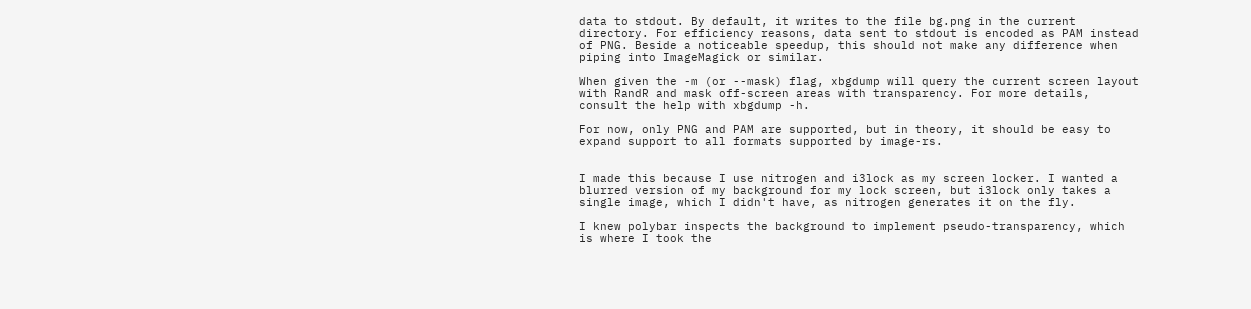data to stdout. By default, it writes to the file bg.png in the current directory. For efficiency reasons, data sent to stdout is encoded as PAM instead of PNG. Beside a noticeable speedup, this should not make any difference when piping into ImageMagick or similar.

When given the -m (or --mask) flag, xbgdump will query the current screen layout with RandR and mask off-screen areas with transparency. For more details, consult the help with xbgdump -h.

For now, only PNG and PAM are supported, but in theory, it should be easy to expand support to all formats supported by image-rs.


I made this because I use nitrogen and i3lock as my screen locker. I wanted a blurred version of my background for my lock screen, but i3lock only takes a single image, which I didn't have, as nitrogen generates it on the fly.

I knew polybar inspects the background to implement pseudo-transparency, which is where I took the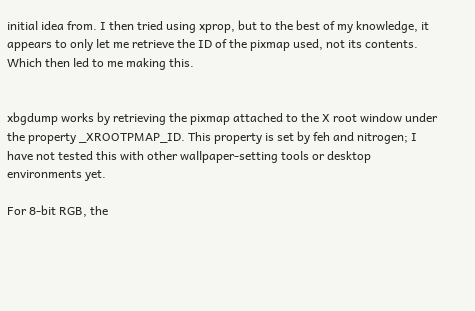initial idea from. I then tried using xprop, but to the best of my knowledge, it appears to only let me retrieve the ID of the pixmap used, not its contents. Which then led to me making this.


xbgdump works by retrieving the pixmap attached to the X root window under the property _XROOTPMAP_ID. This property is set by feh and nitrogen; I have not tested this with other wallpaper-setting tools or desktop environments yet.

For 8-bit RGB, the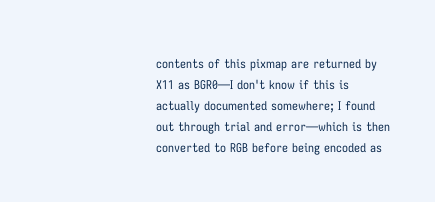contents of this pixmap are returned by X11 as BGR0—I don't know if this is actually documented somewhere; I found out through trial and error—which is then converted to RGB before being encoded as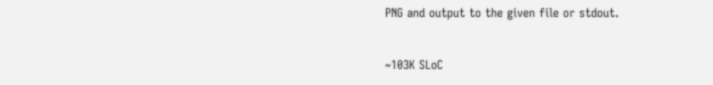PNG and output to the given file or stdout.


~103K SLoC